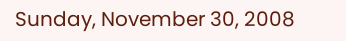Sunday, November 30, 2008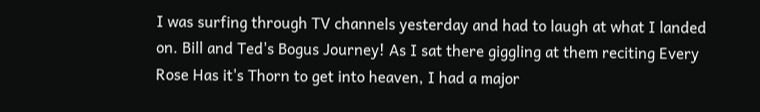I was surfing through TV channels yesterday and had to laugh at what I landed on. Bill and Ted's Bogus Journey! As I sat there giggling at them reciting Every Rose Has it's Thorn to get into heaven, I had a major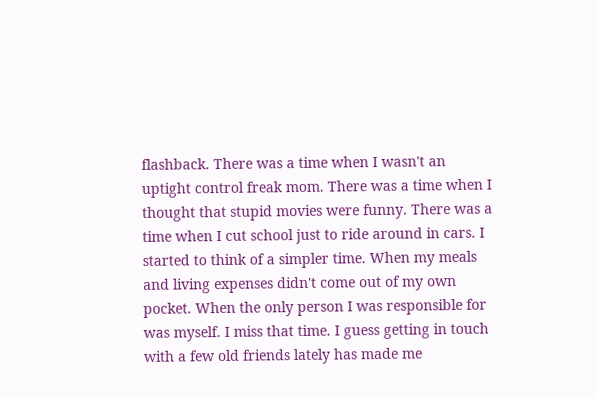flashback. There was a time when I wasn't an uptight control freak mom. There was a time when I thought that stupid movies were funny. There was a time when I cut school just to ride around in cars. I started to think of a simpler time. When my meals and living expenses didn't come out of my own pocket. When the only person I was responsible for was myself. I miss that time. I guess getting in touch with a few old friends lately has made me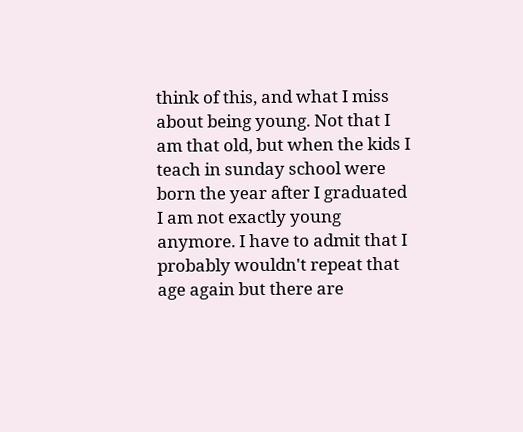think of this, and what I miss about being young. Not that I am that old, but when the kids I teach in sunday school were born the year after I graduated I am not exactly young anymore. I have to admit that I probably wouldn't repeat that age again but there are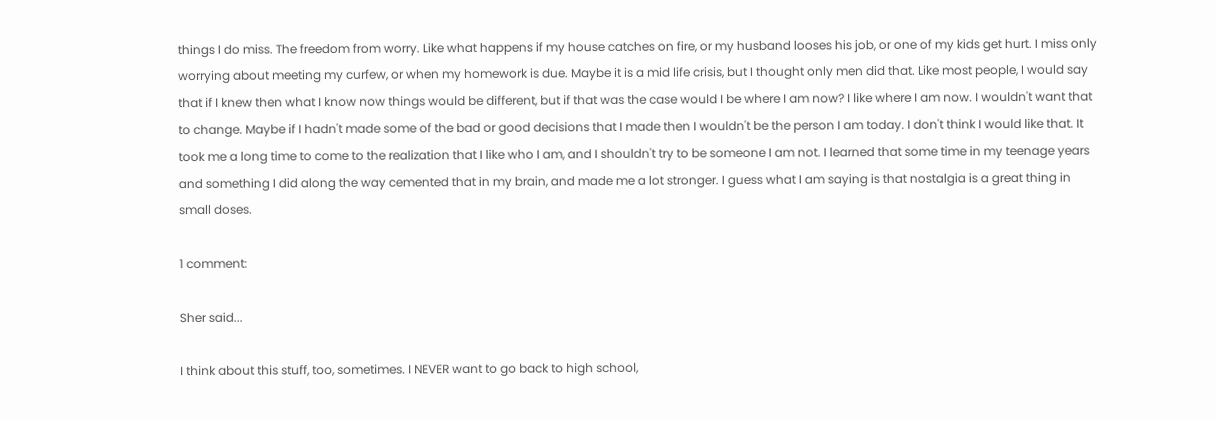things I do miss. The freedom from worry. Like what happens if my house catches on fire, or my husband looses his job, or one of my kids get hurt. I miss only worrying about meeting my curfew, or when my homework is due. Maybe it is a mid life crisis, but I thought only men did that. Like most people, I would say that if I knew then what I know now things would be different, but if that was the case would I be where I am now? I like where I am now. I wouldn't want that to change. Maybe if I hadn't made some of the bad or good decisions that I made then I wouldn't be the person I am today. I don't think I would like that. It took me a long time to come to the realization that I like who I am, and I shouldn't try to be someone I am not. I learned that some time in my teenage years and something I did along the way cemented that in my brain, and made me a lot stronger. I guess what I am saying is that nostalgia is a great thing in small doses.

1 comment:

Sher said...

I think about this stuff, too, sometimes. I NEVER want to go back to high school,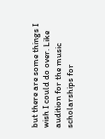but there are some things I wish I could do over. Like audition for the music scholarships for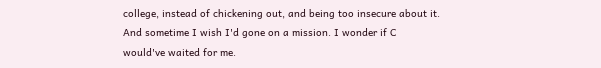college, instead of chickening out, and being too insecure about it. And sometime I wish I'd gone on a mission. I wonder if C would've waited for me.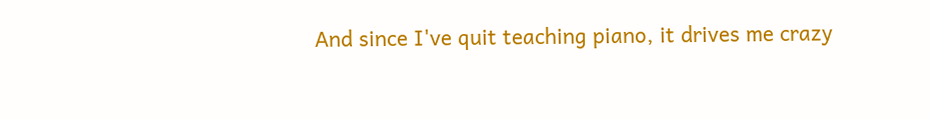And since I've quit teaching piano, it drives me crazy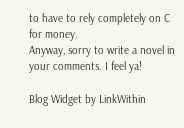to have to rely completely on C for money.
Anyway, sorry to write a novel in your comments. I feel ya!

Blog Widget by LinkWithin